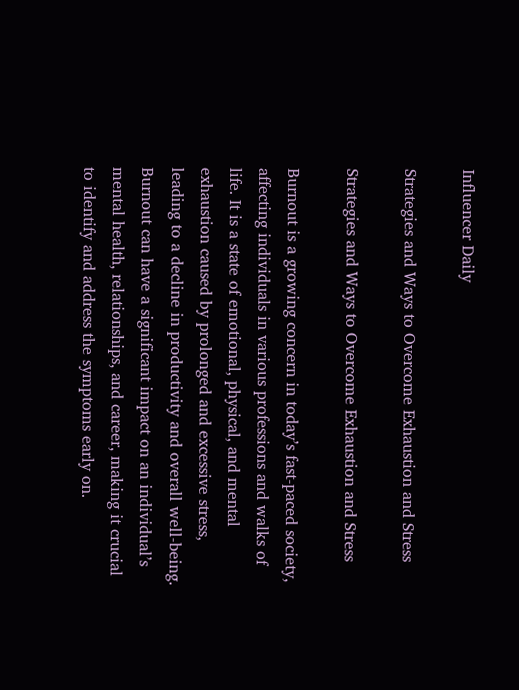Influencer Daily

Strategies and Ways to Overcome Exhaustion and Stress

Strategies and Ways to Overcome Exhaustion and Stress

Burnout is a growing concern in today’s fast-paced society, affecting individuals in various professions and walks of life. It is a state of emotional, physical, and mental exhaustion caused by prolonged and excessive stress, leading to a decline in productivity and overall well-being. Burnout can have a significant impact on an individual’s mental health, relationships, and career, making it crucial to identify and address the symptoms early on.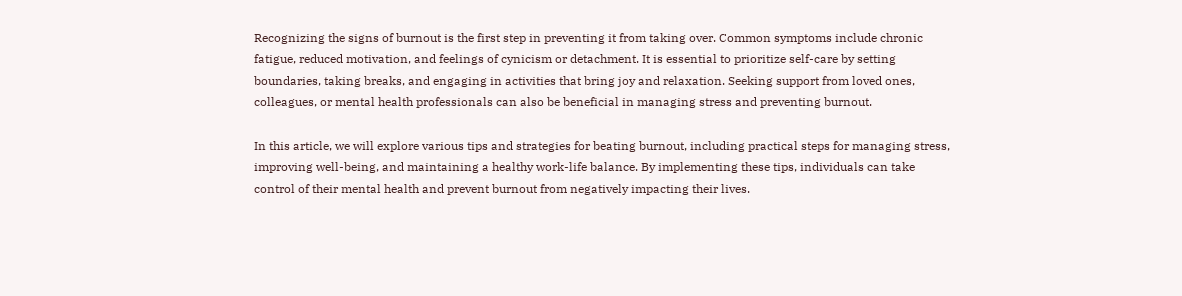Recognizing the signs of burnout is the first step in preventing it from taking over. Common symptoms include chronic fatigue, reduced motivation, and feelings of cynicism or detachment. It is essential to prioritize self-care by setting boundaries, taking breaks, and engaging in activities that bring joy and relaxation. Seeking support from loved ones, colleagues, or mental health professionals can also be beneficial in managing stress and preventing burnout.

In this article, we will explore various tips and strategies for beating burnout, including practical steps for managing stress, improving well-being, and maintaining a healthy work-life balance. By implementing these tips, individuals can take control of their mental health and prevent burnout from negatively impacting their lives.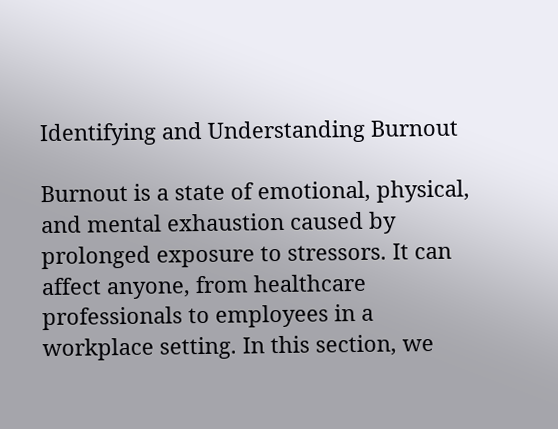Identifying and Understanding Burnout

Burnout is a state of emotional, physical, and mental exhaustion caused by prolonged exposure to stressors. It can affect anyone, from healthcare professionals to employees in a workplace setting. In this section, we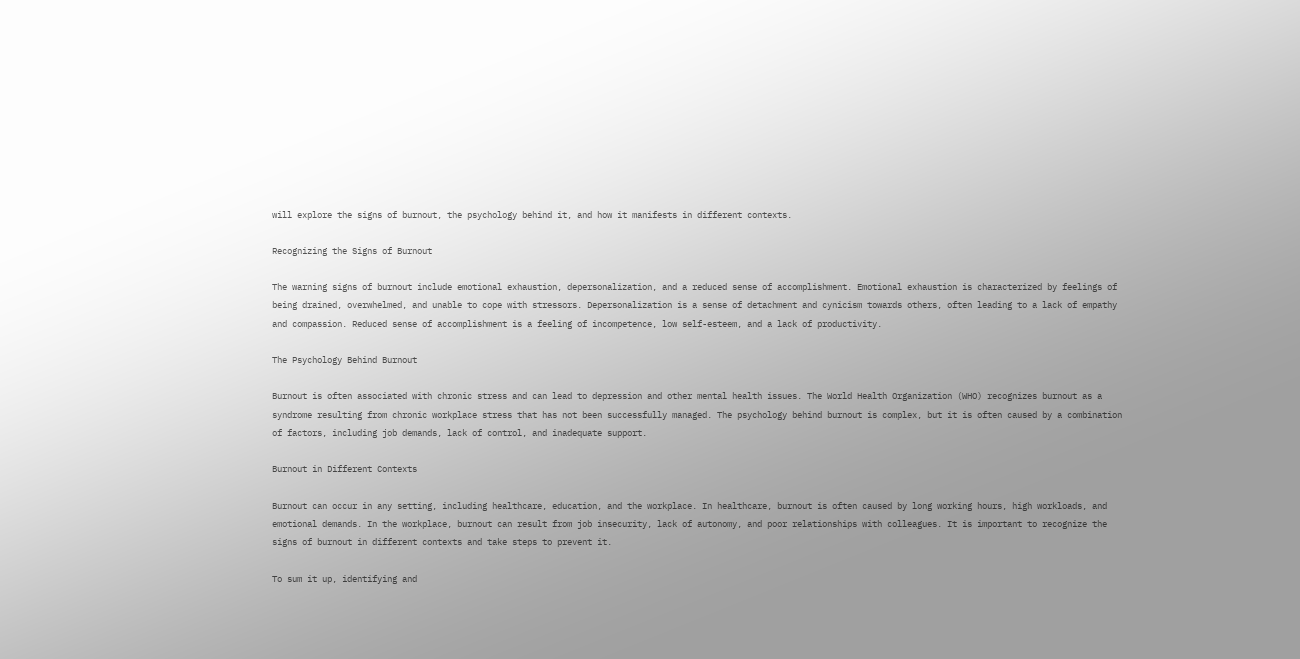will explore the signs of burnout, the psychology behind it, and how it manifests in different contexts.

Recognizing the Signs of Burnout

The warning signs of burnout include emotional exhaustion, depersonalization, and a reduced sense of accomplishment. Emotional exhaustion is characterized by feelings of being drained, overwhelmed, and unable to cope with stressors. Depersonalization is a sense of detachment and cynicism towards others, often leading to a lack of empathy and compassion. Reduced sense of accomplishment is a feeling of incompetence, low self-esteem, and a lack of productivity.

The Psychology Behind Burnout

Burnout is often associated with chronic stress and can lead to depression and other mental health issues. The World Health Organization (WHO) recognizes burnout as a syndrome resulting from chronic workplace stress that has not been successfully managed. The psychology behind burnout is complex, but it is often caused by a combination of factors, including job demands, lack of control, and inadequate support.

Burnout in Different Contexts

Burnout can occur in any setting, including healthcare, education, and the workplace. In healthcare, burnout is often caused by long working hours, high workloads, and emotional demands. In the workplace, burnout can result from job insecurity, lack of autonomy, and poor relationships with colleagues. It is important to recognize the signs of burnout in different contexts and take steps to prevent it.

To sum it up, identifying and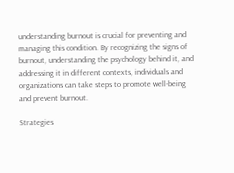understanding burnout is crucial for preventing and managing this condition. By recognizing the signs of burnout, understanding the psychology behind it, and addressing it in different contexts, individuals and organizations can take steps to promote well-being and prevent burnout.

Strategies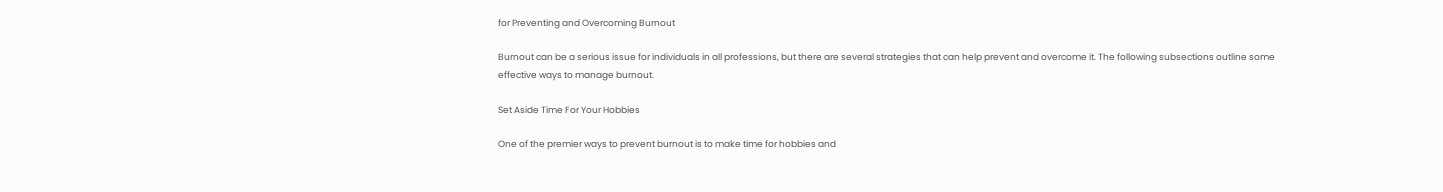for Preventing and Overcoming Burnout

Burnout can be a serious issue for individuals in all professions, but there are several strategies that can help prevent and overcome it. The following subsections outline some effective ways to manage burnout.

Set Aside Time For Your Hobbies

One of the premier ways to prevent burnout is to make time for hobbies and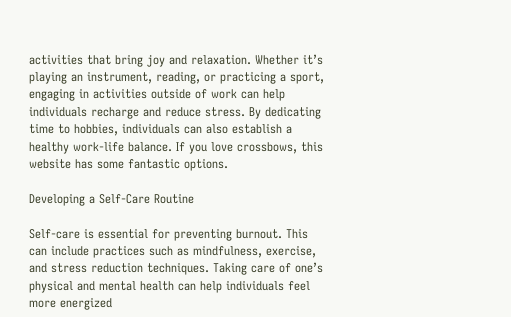activities that bring joy and relaxation. Whether it’s playing an instrument, reading, or practicing a sport, engaging in activities outside of work can help individuals recharge and reduce stress. By dedicating time to hobbies, individuals can also establish a healthy work-life balance. If you love crossbows, this website has some fantastic options.

Developing a Self-Care Routine

Self-care is essential for preventing burnout. This can include practices such as mindfulness, exercise, and stress reduction techniques. Taking care of one’s physical and mental health can help individuals feel more energized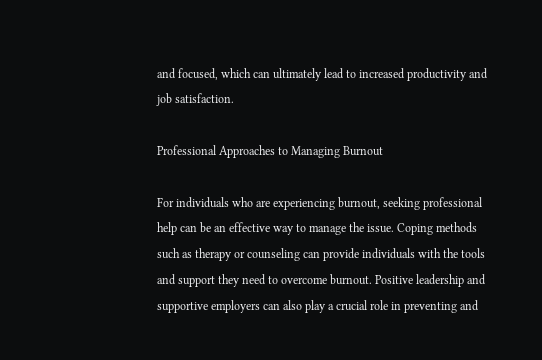and focused, which can ultimately lead to increased productivity and job satisfaction.

Professional Approaches to Managing Burnout

For individuals who are experiencing burnout, seeking professional help can be an effective way to manage the issue. Coping methods such as therapy or counseling can provide individuals with the tools and support they need to overcome burnout. Positive leadership and supportive employers can also play a crucial role in preventing and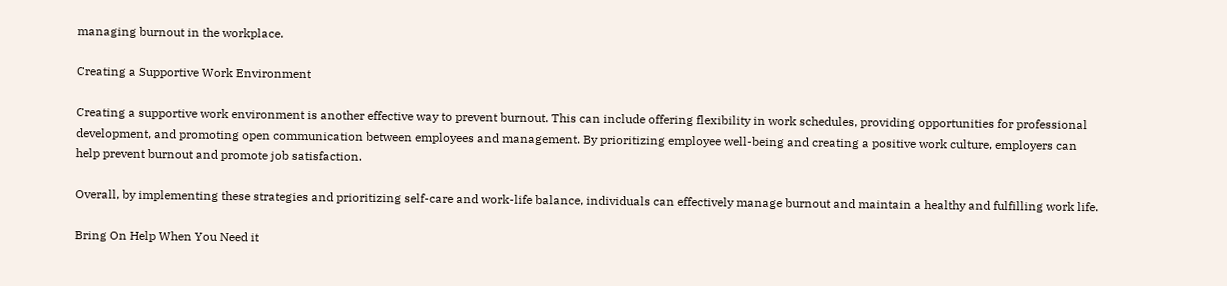managing burnout in the workplace.

Creating a Supportive Work Environment

Creating a supportive work environment is another effective way to prevent burnout. This can include offering flexibility in work schedules, providing opportunities for professional development, and promoting open communication between employees and management. By prioritizing employee well-being and creating a positive work culture, employers can help prevent burnout and promote job satisfaction.

Overall, by implementing these strategies and prioritizing self-care and work-life balance, individuals can effectively manage burnout and maintain a healthy and fulfilling work life.

Bring On Help When You Need it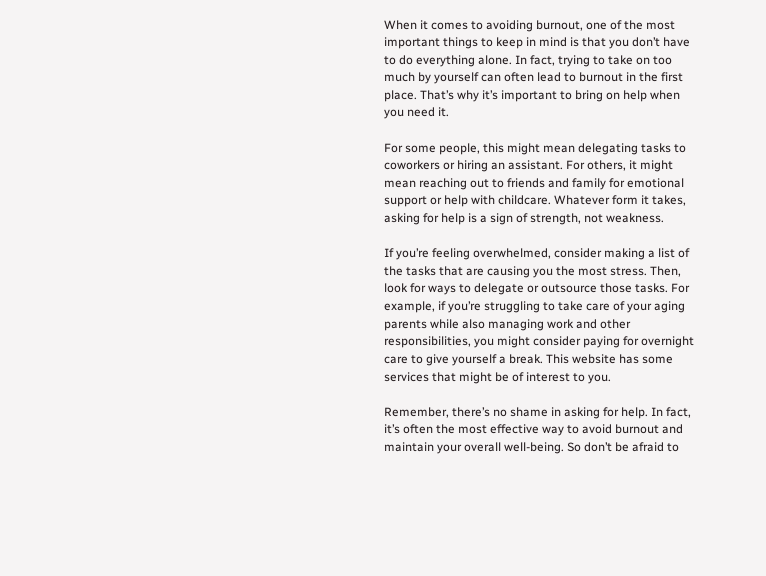When it comes to avoiding burnout, one of the most important things to keep in mind is that you don’t have to do everything alone. In fact, trying to take on too much by yourself can often lead to burnout in the first place. That’s why it’s important to bring on help when you need it.

For some people, this might mean delegating tasks to coworkers or hiring an assistant. For others, it might mean reaching out to friends and family for emotional support or help with childcare. Whatever form it takes, asking for help is a sign of strength, not weakness.

If you’re feeling overwhelmed, consider making a list of the tasks that are causing you the most stress. Then, look for ways to delegate or outsource those tasks. For example, if you’re struggling to take care of your aging parents while also managing work and other responsibilities, you might consider paying for overnight care to give yourself a break. This website has some services that might be of interest to you.

Remember, there’s no shame in asking for help. In fact, it’s often the most effective way to avoid burnout and maintain your overall well-being. So don’t be afraid to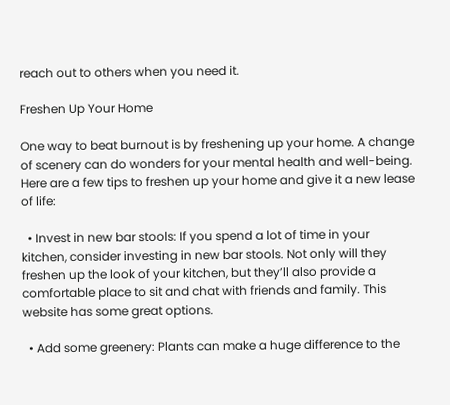reach out to others when you need it.

Freshen Up Your Home

One way to beat burnout is by freshening up your home. A change of scenery can do wonders for your mental health and well-being. Here are a few tips to freshen up your home and give it a new lease of life:

  • Invest in new bar stools: If you spend a lot of time in your kitchen, consider investing in new bar stools. Not only will they freshen up the look of your kitchen, but they’ll also provide a comfortable place to sit and chat with friends and family. This website has some great options.

  • Add some greenery: Plants can make a huge difference to the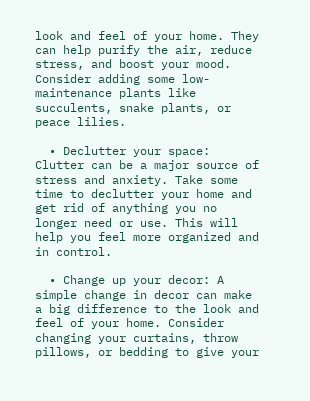look and feel of your home. They can help purify the air, reduce stress, and boost your mood. Consider adding some low-maintenance plants like succulents, snake plants, or peace lilies.

  • Declutter your space: Clutter can be a major source of stress and anxiety. Take some time to declutter your home and get rid of anything you no longer need or use. This will help you feel more organized and in control.

  • Change up your decor: A simple change in decor can make a big difference to the look and feel of your home. Consider changing your curtains, throw pillows, or bedding to give your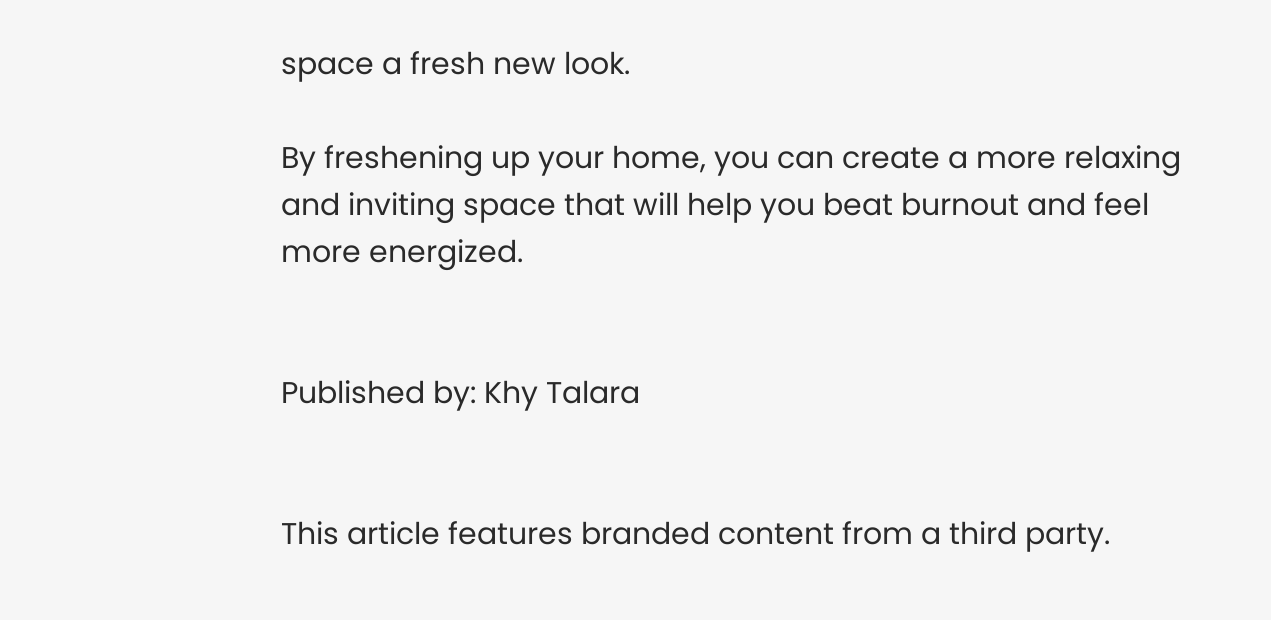space a fresh new look.

By freshening up your home, you can create a more relaxing and inviting space that will help you beat burnout and feel more energized.


Published by: Khy Talara


This article features branded content from a third party.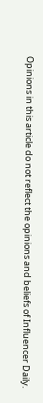Opinions in this article do not reflect the opinions and beliefs of Influencer Daily.